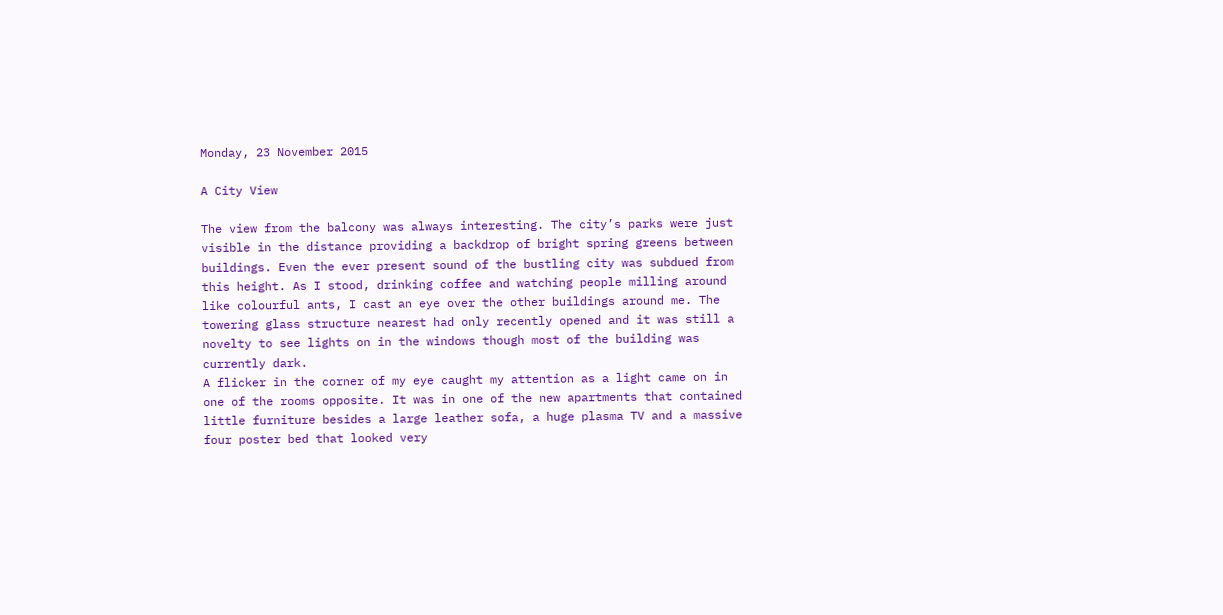Monday, 23 November 2015

A City View

The view from the balcony was always interesting. The city’s parks were just visible in the distance providing a backdrop of bright spring greens between buildings. Even the ever present sound of the bustling city was subdued from this height. As I stood, drinking coffee and watching people milling around like colourful ants, I cast an eye over the other buildings around me. The towering glass structure nearest had only recently opened and it was still a novelty to see lights on in the windows though most of the building was currently dark.
A flicker in the corner of my eye caught my attention as a light came on in one of the rooms opposite. It was in one of the new apartments that contained little furniture besides a large leather sofa, a huge plasma TV and a massive four poster bed that looked very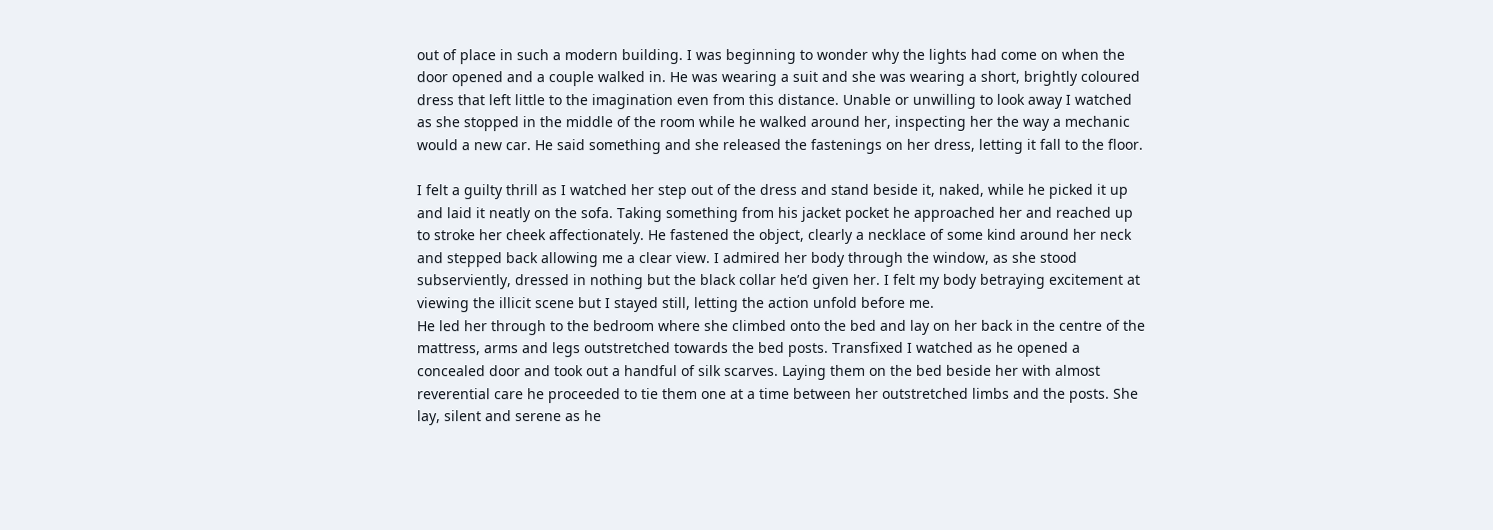out of place in such a modern building. I was beginning to wonder why the lights had come on when the door opened and a couple walked in. He was wearing a suit and she was wearing a short, brightly coloured dress that left little to the imagination even from this distance. Unable or unwilling to look away I watched as she stopped in the middle of the room while he walked around her, inspecting her the way a mechanic would a new car. He said something and she released the fastenings on her dress, letting it fall to the floor.

I felt a guilty thrill as I watched her step out of the dress and stand beside it, naked, while he picked it up and laid it neatly on the sofa. Taking something from his jacket pocket he approached her and reached up to stroke her cheek affectionately. He fastened the object, clearly a necklace of some kind around her neck and stepped back allowing me a clear view. I admired her body through the window, as she stood subserviently, dressed in nothing but the black collar he’d given her. I felt my body betraying excitement at viewing the illicit scene but I stayed still, letting the action unfold before me.
He led her through to the bedroom where she climbed onto the bed and lay on her back in the centre of the mattress, arms and legs outstretched towards the bed posts. Transfixed I watched as he opened a concealed door and took out a handful of silk scarves. Laying them on the bed beside her with almost reverential care he proceeded to tie them one at a time between her outstretched limbs and the posts. She lay, silent and serene as he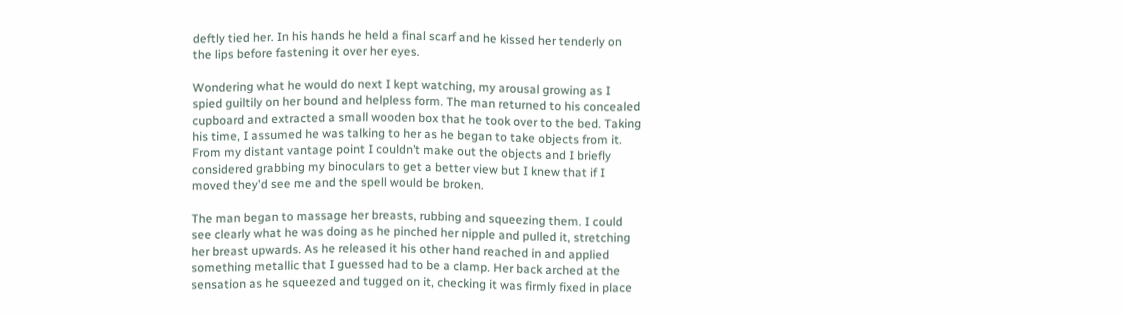deftly tied her. In his hands he held a final scarf and he kissed her tenderly on the lips before fastening it over her eyes.

Wondering what he would do next I kept watching, my arousal growing as I spied guiltily on her bound and helpless form. The man returned to his concealed cupboard and extracted a small wooden box that he took over to the bed. Taking his time, I assumed he was talking to her as he began to take objects from it. From my distant vantage point I couldn’t make out the objects and I briefly considered grabbing my binoculars to get a better view but I knew that if I moved they'd see me and the spell would be broken.

The man began to massage her breasts, rubbing and squeezing them. I could see clearly what he was doing as he pinched her nipple and pulled it, stretching her breast upwards. As he released it his other hand reached in and applied something metallic that I guessed had to be a clamp. Her back arched at the sensation as he squeezed and tugged on it, checking it was firmly fixed in place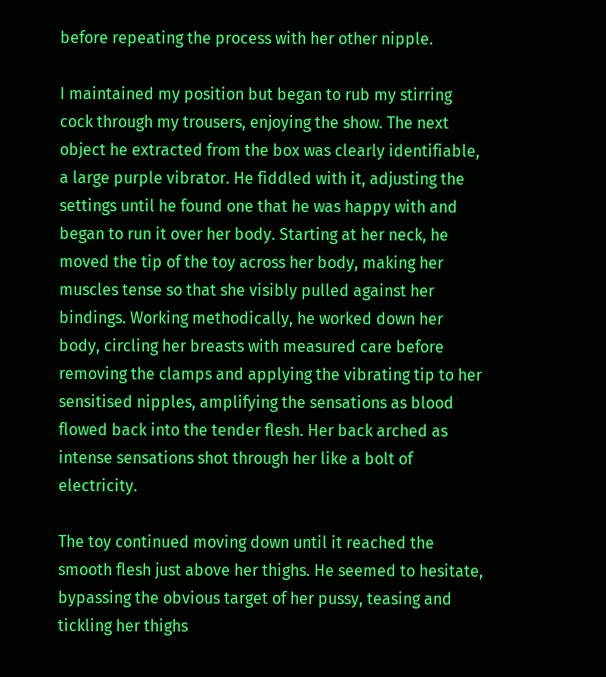before repeating the process with her other nipple.

I maintained my position but began to rub my stirring cock through my trousers, enjoying the show. The next object he extracted from the box was clearly identifiable, a large purple vibrator. He fiddled with it, adjusting the settings until he found one that he was happy with and began to run it over her body. Starting at her neck, he moved the tip of the toy across her body, making her muscles tense so that she visibly pulled against her bindings. Working methodically, he worked down her body, circling her breasts with measured care before removing the clamps and applying the vibrating tip to her sensitised nipples, amplifying the sensations as blood flowed back into the tender flesh. Her back arched as intense sensations shot through her like a bolt of electricity.

The toy continued moving down until it reached the smooth flesh just above her thighs. He seemed to hesitate, bypassing the obvious target of her pussy, teasing and tickling her thighs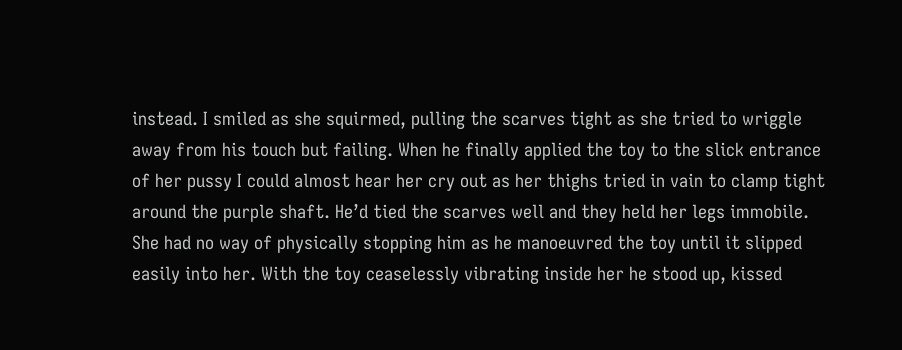instead. I smiled as she squirmed, pulling the scarves tight as she tried to wriggle away from his touch but failing. When he finally applied the toy to the slick entrance of her pussy I could almost hear her cry out as her thighs tried in vain to clamp tight around the purple shaft. He’d tied the scarves well and they held her legs immobile. She had no way of physically stopping him as he manoeuvred the toy until it slipped easily into her. With the toy ceaselessly vibrating inside her he stood up, kissed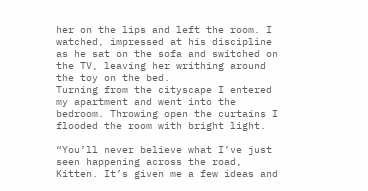her on the lips and left the room. I watched, impressed at his discipline as he sat on the sofa and switched on the TV, leaving her writhing around the toy on the bed.
Turning from the cityscape I entered my apartment and went into the bedroom. Throwing open the curtains I flooded the room with bright light.

“You’ll never believe what I’ve just seen happening across the road, Kitten. It’s given me a few ideas and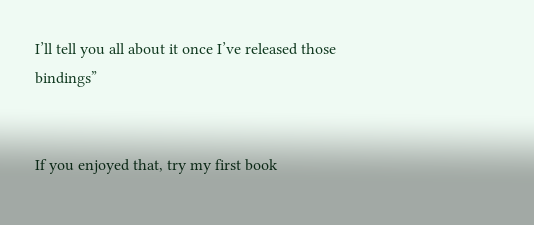I’ll tell you all about it once I’ve released those bindings”


If you enjoyed that, try my first book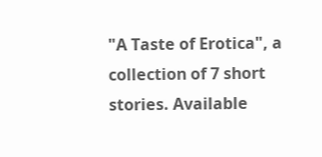"A Taste of Erotica", a collection of 7 short stories. Available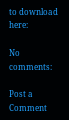to download here:

No comments:

Post a Comment